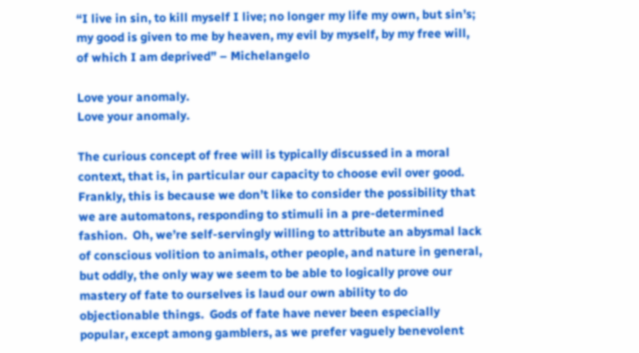“I live in sin, to kill myself I live; no longer my life my own, but sin’s; my good is given to me by heaven, my evil by myself, by my free will, of which I am deprived” – Michelangelo

Love your anomaly.
Love your anomaly.

The curious concept of free will is typically discussed in a moral context, that is, in particular our capacity to choose evil over good. Frankly, this is because we don’t like to consider the possibility that we are automatons, responding to stimuli in a pre-determined fashion.  Oh, we’re self-servingly willing to attribute an abysmal lack of conscious volition to animals, other people, and nature in general, but oddly, the only way we seem to be able to logically prove our mastery of fate to ourselves is laud our own ability to do objectionable things.  Gods of fate have never been especially popular, except among gamblers, as we prefer vaguely benevolent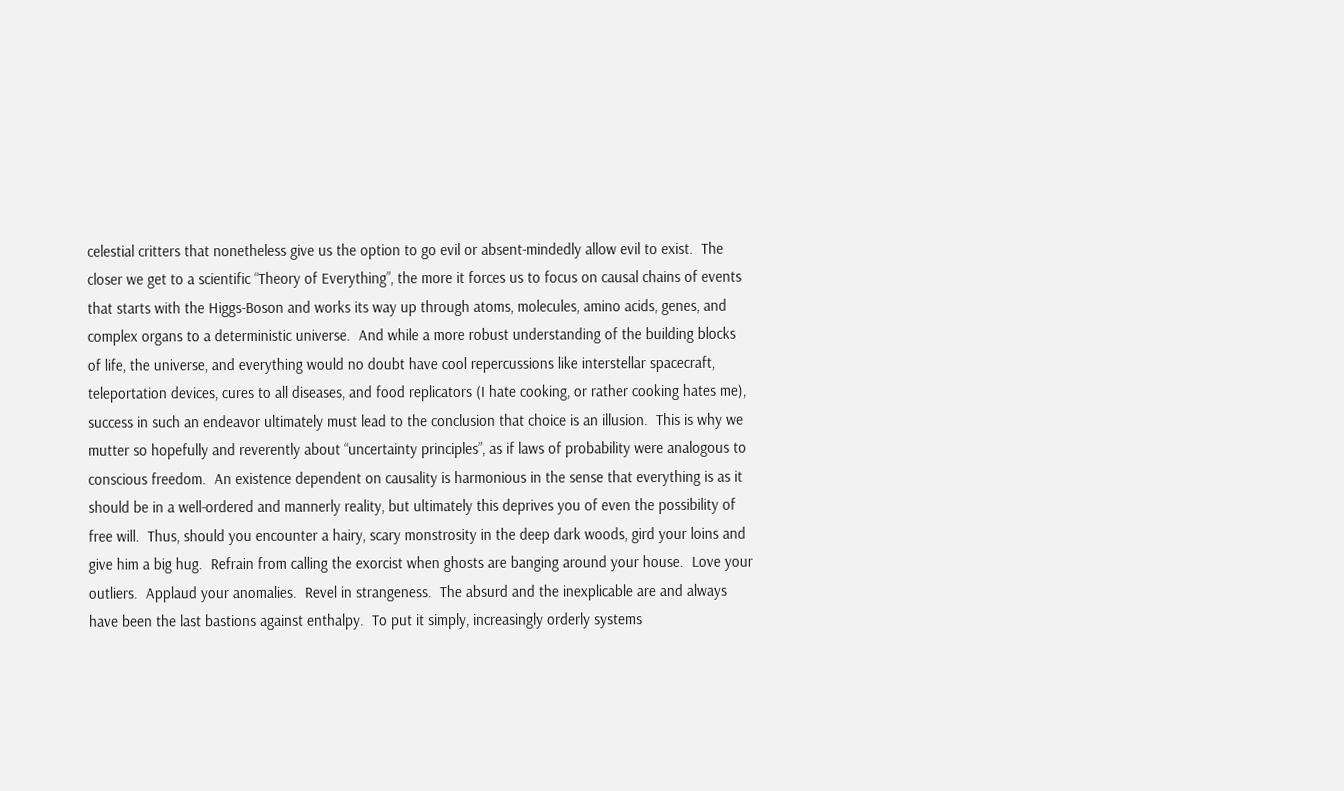celestial critters that nonetheless give us the option to go evil or absent-mindedly allow evil to exist.  The closer we get to a scientific “Theory of Everything”, the more it forces us to focus on causal chains of events that starts with the Higgs-Boson and works its way up through atoms, molecules, amino acids, genes, and complex organs to a deterministic universe.  And while a more robust understanding of the building blocks of life, the universe, and everything would no doubt have cool repercussions like interstellar spacecraft, teleportation devices, cures to all diseases, and food replicators (I hate cooking, or rather cooking hates me), success in such an endeavor ultimately must lead to the conclusion that choice is an illusion.  This is why we mutter so hopefully and reverently about “uncertainty principles”, as if laws of probability were analogous to conscious freedom.  An existence dependent on causality is harmonious in the sense that everything is as it should be in a well-ordered and mannerly reality, but ultimately this deprives you of even the possibility of free will.  Thus, should you encounter a hairy, scary monstrosity in the deep dark woods, gird your loins and give him a big hug.  Refrain from calling the exorcist when ghosts are banging around your house.  Love your outliers.  Applaud your anomalies.  Revel in strangeness.  The absurd and the inexplicable are and always have been the last bastions against enthalpy.  To put it simply, increasingly orderly systems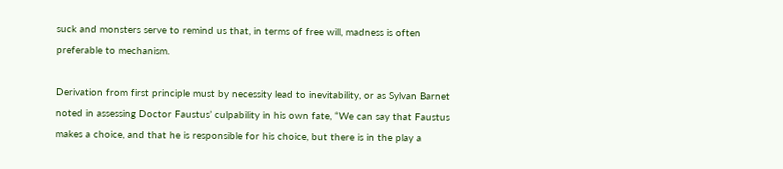suck and monsters serve to remind us that, in terms of free will, madness is often preferable to mechanism.

Derivation from first principle must by necessity lead to inevitability, or as Sylvan Barnet noted in assessing Doctor Faustus’ culpability in his own fate, “We can say that Faustus makes a choice, and that he is responsible for his choice, but there is in the play a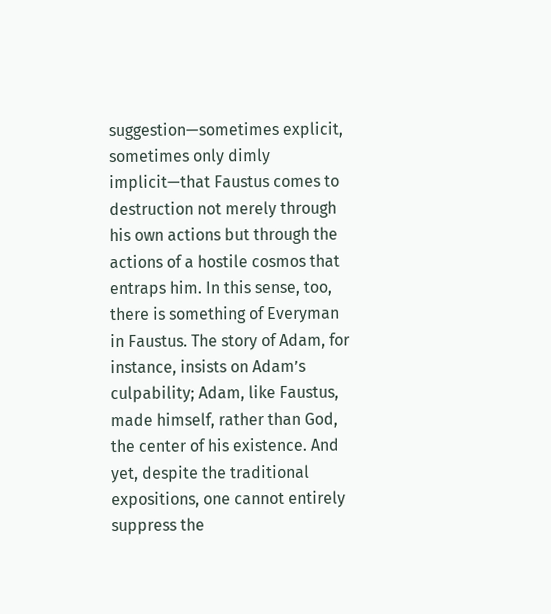suggestion—sometimes explicit, sometimes only dimly implicit—that Faustus comes to destruction not merely through his own actions but through the actions of a hostile cosmos that entraps him. In this sense, too, there is something of Everyman in Faustus. The story of Adam, for instance, insists on Adam’s culpability; Adam, like Faustus, made himself, rather than God, the center of his existence. And yet, despite the traditional expositions, one cannot entirely suppress the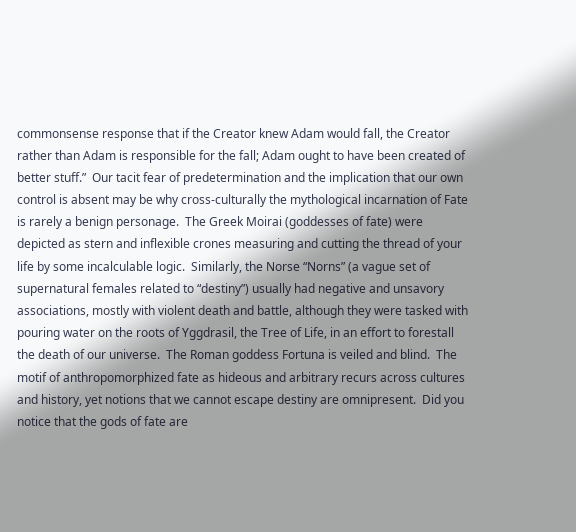commonsense response that if the Creator knew Adam would fall, the Creator rather than Adam is responsible for the fall; Adam ought to have been created of better stuff.”  Our tacit fear of predetermination and the implication that our own control is absent may be why cross-culturally the mythological incarnation of Fate is rarely a benign personage.  The Greek Moirai (goddesses of fate) were depicted as stern and inflexible crones measuring and cutting the thread of your life by some incalculable logic.  Similarly, the Norse “Norns” (a vague set of supernatural females related to “destiny”) usually had negative and unsavory associations, mostly with violent death and battle, although they were tasked with pouring water on the roots of Yggdrasil, the Tree of Life, in an effort to forestall the death of our universe.  The Roman goddess Fortuna is veiled and blind.  The motif of anthropomorphized fate as hideous and arbitrary recurs across cultures and history, yet notions that we cannot escape destiny are omnipresent.  Did you notice that the gods of fate are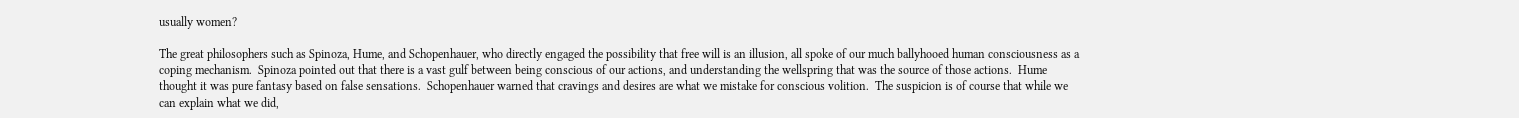usually women?

The great philosophers such as Spinoza, Hume, and Schopenhauer, who directly engaged the possibility that free will is an illusion, all spoke of our much ballyhooed human consciousness as a coping mechanism.  Spinoza pointed out that there is a vast gulf between being conscious of our actions, and understanding the wellspring that was the source of those actions.  Hume thought it was pure fantasy based on false sensations.  Schopenhauer warned that cravings and desires are what we mistake for conscious volition.  The suspicion is of course that while we can explain what we did,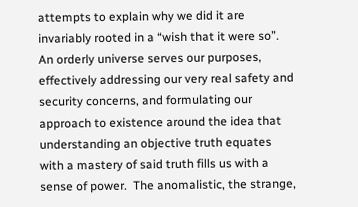attempts to explain why we did it are invariably rooted in a “wish that it were so”.  An orderly universe serves our purposes, effectively addressing our very real safety and security concerns, and formulating our approach to existence around the idea that understanding an objective truth equates with a mastery of said truth fills us with a sense of power.  The anomalistic, the strange,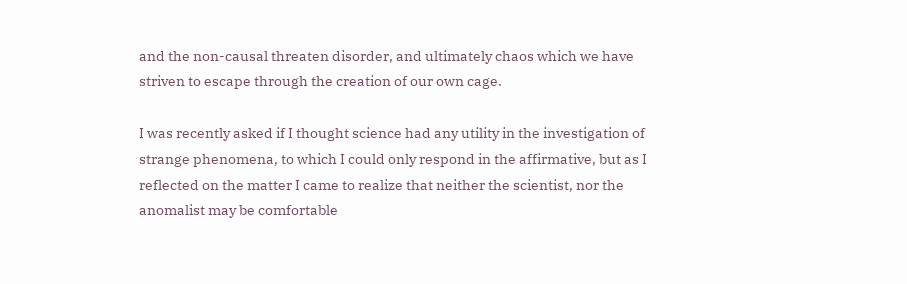and the non-causal threaten disorder, and ultimately chaos which we have striven to escape through the creation of our own cage.

I was recently asked if I thought science had any utility in the investigation of strange phenomena, to which I could only respond in the affirmative, but as I reflected on the matter I came to realize that neither the scientist, nor the anomalist may be comfortable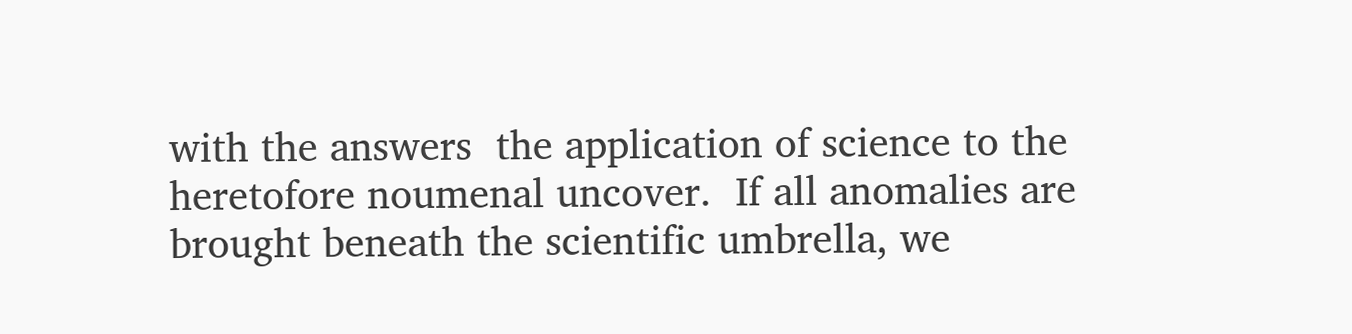with the answers  the application of science to the heretofore noumenal uncover.  If all anomalies are brought beneath the scientific umbrella, we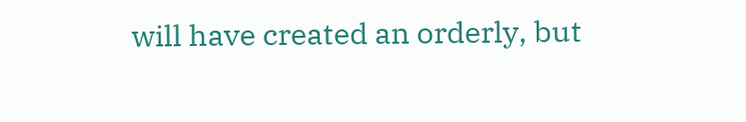will have created an orderly, but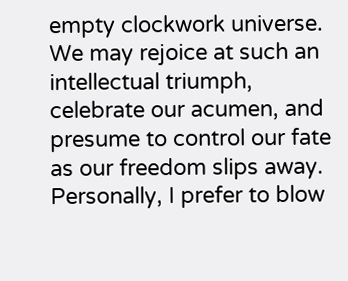empty clockwork universe.  We may rejoice at such an intellectual triumph, celebrate our acumen, and presume to control our fate as our freedom slips away.  Personally, I prefer to blow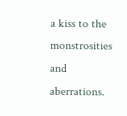a kiss to the monstrosities and aberrations.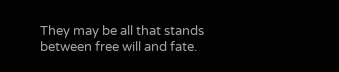They may be all that stands between free will and fate.